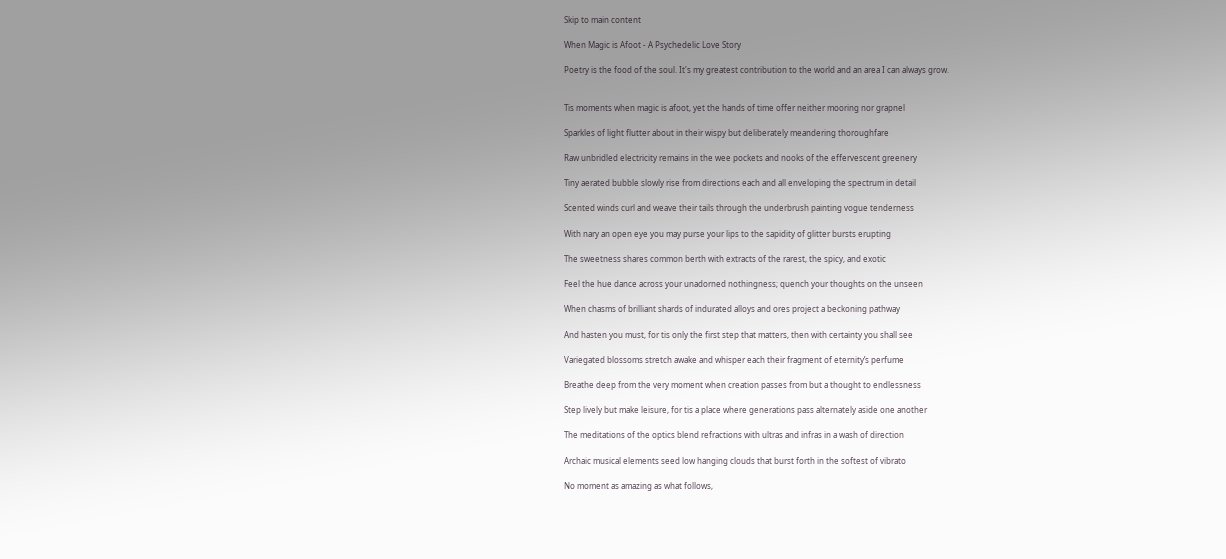Skip to main content

When Magic is Afoot - A Psychedelic Love Story

Poetry is the food of the soul. It's my greatest contribution to the world and an area I can always grow.


Tis moments when magic is afoot, yet the hands of time offer neither mooring nor grapnel

Sparkles of light flutter about in their wispy but deliberately meandering thoroughfare

Raw unbridled electricity remains in the wee pockets and nooks of the effervescent greenery

Tiny aerated bubble slowly rise from directions each and all enveloping the spectrum in detail

Scented winds curl and weave their tails through the underbrush painting vogue tenderness

With nary an open eye you may purse your lips to the sapidity of glitter bursts erupting

The sweetness shares common berth with extracts of the rarest, the spicy, and exotic

Feel the hue dance across your unadorned nothingness; quench your thoughts on the unseen

When chasms of brilliant shards of indurated alloys and ores project a beckoning pathway

And hasten you must, for tis only the first step that matters, then with certainty you shall see

Variegated blossoms stretch awake and whisper each their fragment of eternity’s perfume

Breathe deep from the very moment when creation passes from but a thought to endlessness

Step lively but make leisure, for tis a place where generations pass alternately aside one another

The meditations of the optics blend refractions with ultras and infras in a wash of direction

Archaic musical elements seed low hanging clouds that burst forth in the softest of vibrato

No moment as amazing as what follows,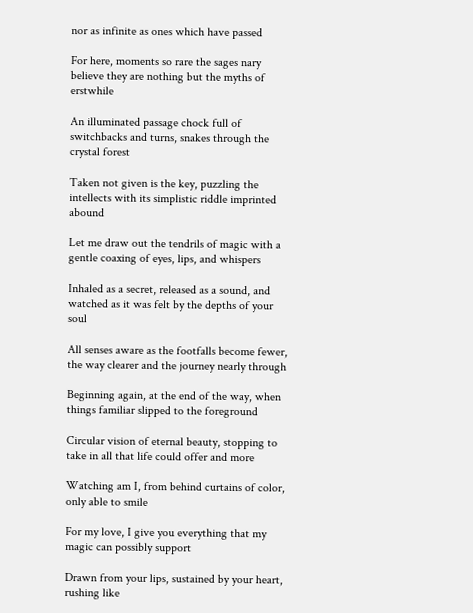nor as infinite as ones which have passed

For here, moments so rare the sages nary believe they are nothing but the myths of erstwhile

An illuminated passage chock full of switchbacks and turns, snakes through the crystal forest

Taken not given is the key, puzzling the intellects with its simplistic riddle imprinted abound

Let me draw out the tendrils of magic with a gentle coaxing of eyes, lips, and whispers

Inhaled as a secret, released as a sound, and watched as it was felt by the depths of your soul

All senses aware as the footfalls become fewer, the way clearer and the journey nearly through

Beginning again, at the end of the way, when things familiar slipped to the foreground

Circular vision of eternal beauty, stopping to take in all that life could offer and more

Watching am I, from behind curtains of color, only able to smile

For my love, I give you everything that my magic can possibly support

Drawn from your lips, sustained by your heart, rushing like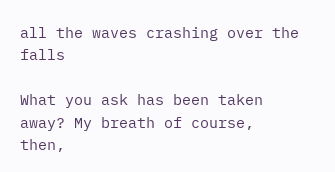all the waves crashing over the falls

What you ask has been taken away? My breath of course, then,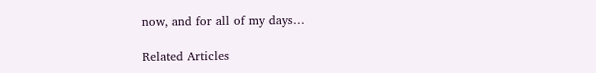now, and for all of my days…

Related Articles